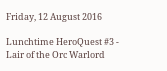Friday, 12 August 2016

Lunchtime HeroQuest #3 - Lair of the Orc Warlord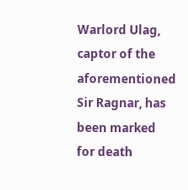Warlord Ulag, captor of the aforementioned Sir Ragnar, has been marked for death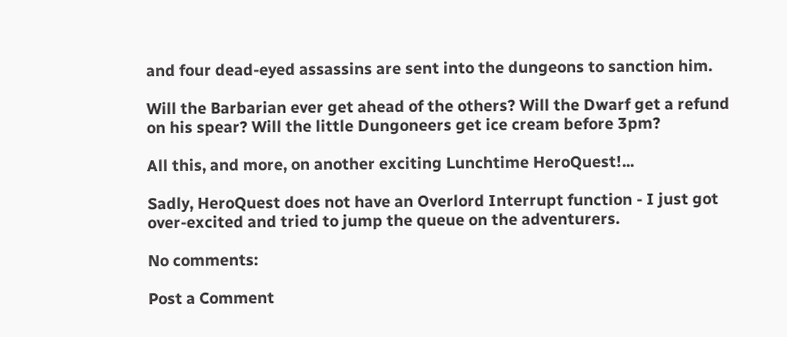and four dead-eyed assassins are sent into the dungeons to sanction him.

Will the Barbarian ever get ahead of the others? Will the Dwarf get a refund on his spear? Will the little Dungoneers get ice cream before 3pm?

All this, and more, on another exciting Lunchtime HeroQuest!...

Sadly, HeroQuest does not have an Overlord Interrupt function - I just got over-excited and tried to jump the queue on the adventurers.

No comments:

Post a Comment